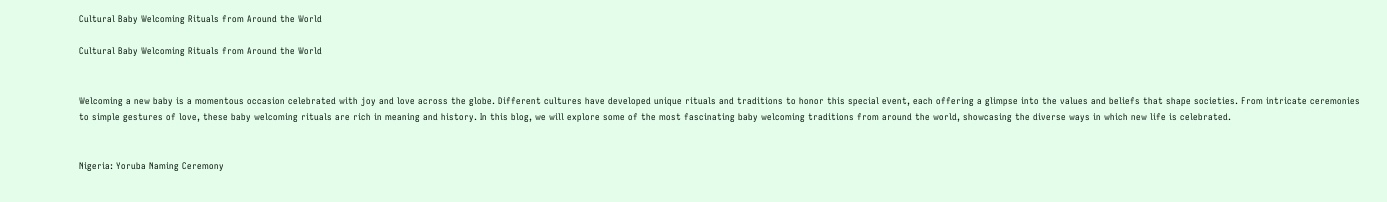Cultural Baby Welcoming Rituals from Around the World

Cultural Baby Welcoming Rituals from Around the World


Welcoming a new baby is a momentous occasion celebrated with joy and love across the globe. Different cultures have developed unique rituals and traditions to honor this special event, each offering a glimpse into the values and beliefs that shape societies. From intricate ceremonies to simple gestures of love, these baby welcoming rituals are rich in meaning and history. In this blog, we will explore some of the most fascinating baby welcoming traditions from around the world, showcasing the diverse ways in which new life is celebrated.


Nigeria: Yoruba Naming Ceremony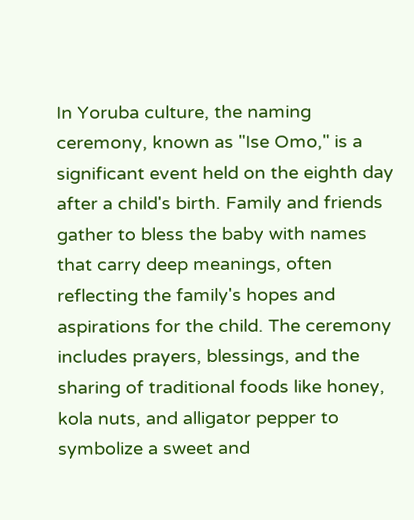In Yoruba culture, the naming ceremony, known as "Ise Omo," is a significant event held on the eighth day after a child's birth. Family and friends gather to bless the baby with names that carry deep meanings, often reflecting the family's hopes and aspirations for the child. The ceremony includes prayers, blessings, and the sharing of traditional foods like honey, kola nuts, and alligator pepper to symbolize a sweet and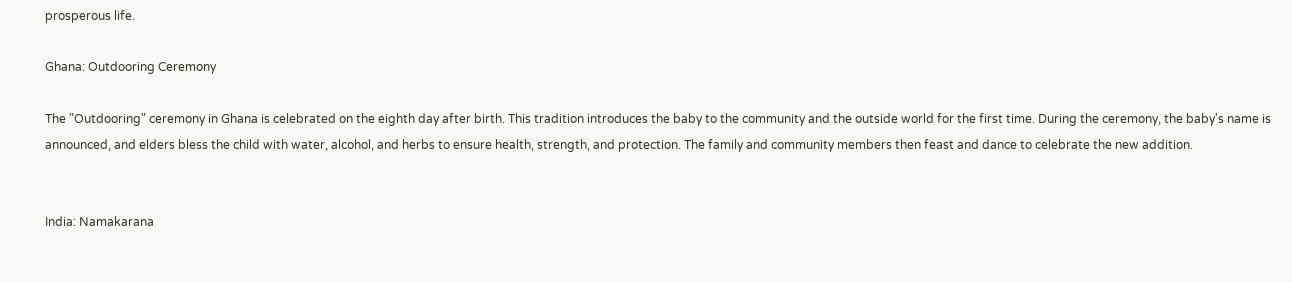prosperous life.

Ghana: Outdooring Ceremony

The "Outdooring" ceremony in Ghana is celebrated on the eighth day after birth. This tradition introduces the baby to the community and the outside world for the first time. During the ceremony, the baby's name is announced, and elders bless the child with water, alcohol, and herbs to ensure health, strength, and protection. The family and community members then feast and dance to celebrate the new addition.


India: Namakarana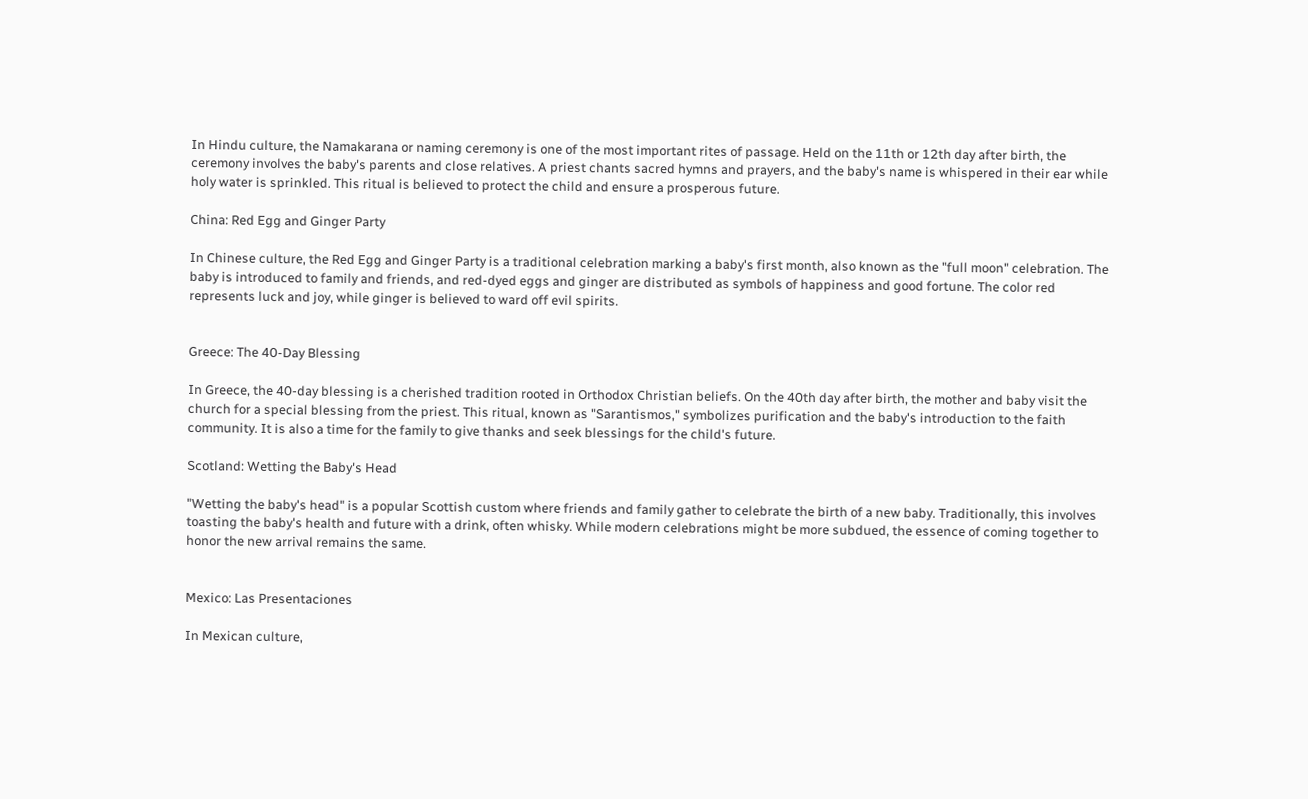In Hindu culture, the Namakarana or naming ceremony is one of the most important rites of passage. Held on the 11th or 12th day after birth, the ceremony involves the baby's parents and close relatives. A priest chants sacred hymns and prayers, and the baby's name is whispered in their ear while holy water is sprinkled. This ritual is believed to protect the child and ensure a prosperous future.

China: Red Egg and Ginger Party

In Chinese culture, the Red Egg and Ginger Party is a traditional celebration marking a baby's first month, also known as the "full moon" celebration. The baby is introduced to family and friends, and red-dyed eggs and ginger are distributed as symbols of happiness and good fortune. The color red represents luck and joy, while ginger is believed to ward off evil spirits.


Greece: The 40-Day Blessing

In Greece, the 40-day blessing is a cherished tradition rooted in Orthodox Christian beliefs. On the 40th day after birth, the mother and baby visit the church for a special blessing from the priest. This ritual, known as "Sarantismos," symbolizes purification and the baby's introduction to the faith community. It is also a time for the family to give thanks and seek blessings for the child's future.

Scotland: Wetting the Baby's Head

"Wetting the baby's head" is a popular Scottish custom where friends and family gather to celebrate the birth of a new baby. Traditionally, this involves toasting the baby's health and future with a drink, often whisky. While modern celebrations might be more subdued, the essence of coming together to honor the new arrival remains the same.


Mexico: Las Presentaciones

In Mexican culture,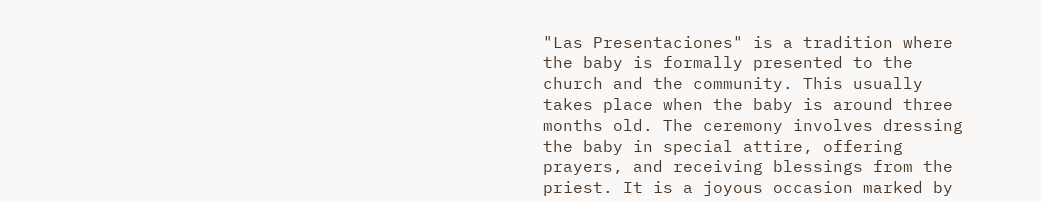"Las Presentaciones" is a tradition where the baby is formally presented to the church and the community. This usually takes place when the baby is around three months old. The ceremony involves dressing the baby in special attire, offering prayers, and receiving blessings from the priest. It is a joyous occasion marked by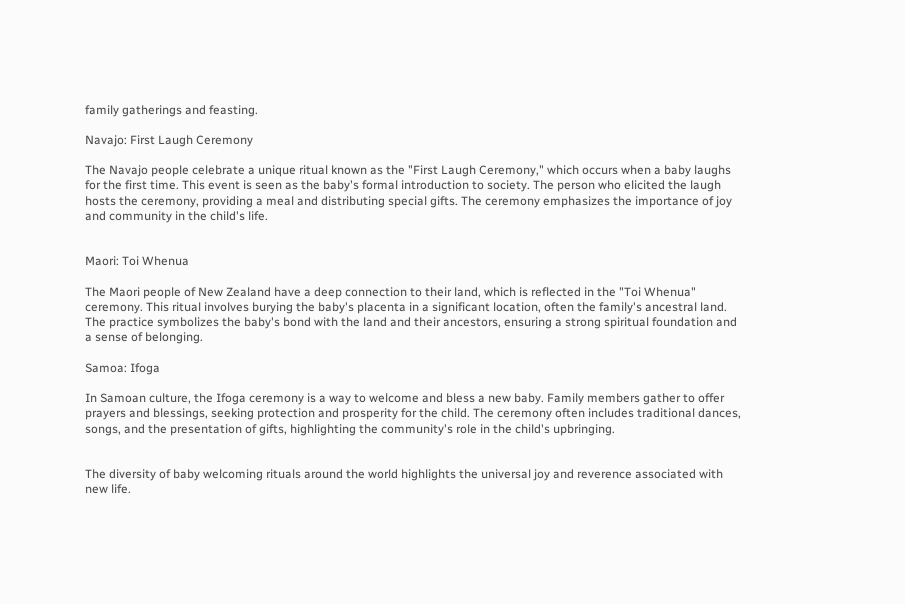family gatherings and feasting.

Navajo: First Laugh Ceremony

The Navajo people celebrate a unique ritual known as the "First Laugh Ceremony," which occurs when a baby laughs for the first time. This event is seen as the baby's formal introduction to society. The person who elicited the laugh hosts the ceremony, providing a meal and distributing special gifts. The ceremony emphasizes the importance of joy and community in the child's life.


Maori: Toi Whenua

The Maori people of New Zealand have a deep connection to their land, which is reflected in the "Toi Whenua" ceremony. This ritual involves burying the baby's placenta in a significant location, often the family's ancestral land. The practice symbolizes the baby's bond with the land and their ancestors, ensuring a strong spiritual foundation and a sense of belonging.

Samoa: Ifoga

In Samoan culture, the Ifoga ceremony is a way to welcome and bless a new baby. Family members gather to offer prayers and blessings, seeking protection and prosperity for the child. The ceremony often includes traditional dances, songs, and the presentation of gifts, highlighting the community's role in the child's upbringing.


The diversity of baby welcoming rituals around the world highlights the universal joy and reverence associated with new life.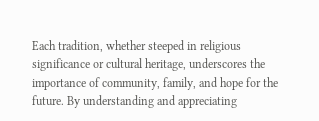Each tradition, whether steeped in religious significance or cultural heritage, underscores the importance of community, family, and hope for the future. By understanding and appreciating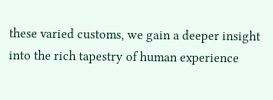these varied customs, we gain a deeper insight into the rich tapestry of human experience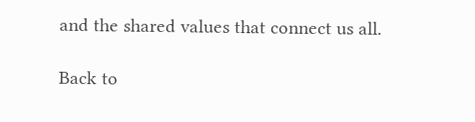and the shared values that connect us all.

Back to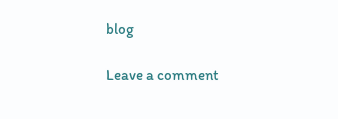blog

Leave a comment